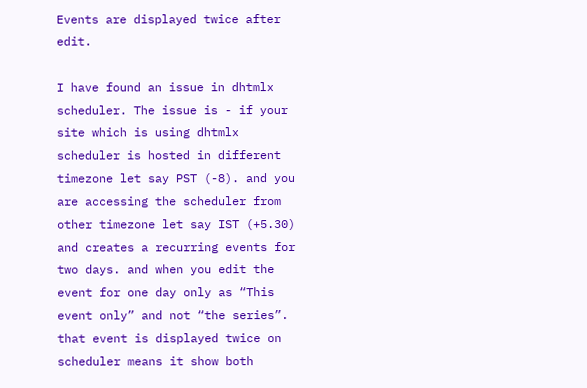Events are displayed twice after edit.

I have found an issue in dhtmlx scheduler. The issue is - if your site which is using dhtmlx scheduler is hosted in different timezone let say PST (-8). and you are accessing the scheduler from other timezone let say IST (+5.30) and creates a recurring events for two days. and when you edit the event for one day only as “This event only” and not “the series”. that event is displayed twice on scheduler means it show both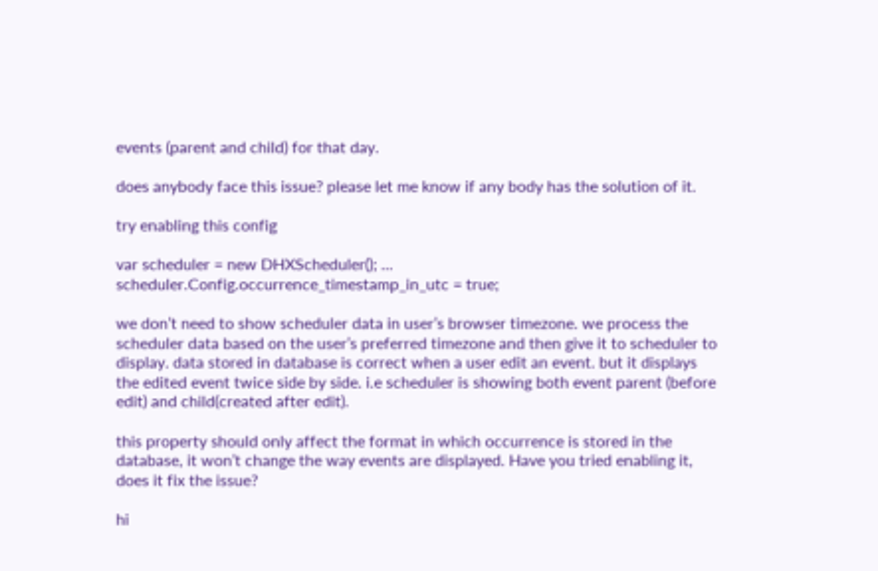events (parent and child) for that day.

does anybody face this issue? please let me know if any body has the solution of it.

try enabling this config

var scheduler = new DHXScheduler(); ... scheduler.Config.occurrence_timestamp_in_utc = true;

we don’t need to show scheduler data in user’s browser timezone. we process the scheduler data based on the user’s preferred timezone and then give it to scheduler to display. data stored in database is correct when a user edit an event. but it displays the edited event twice side by side. i.e scheduler is showing both event parent (before edit) and child(created after edit).

this property should only affect the format in which occurrence is stored in the database, it won’t change the way events are displayed. Have you tried enabling it, does it fix the issue?

hi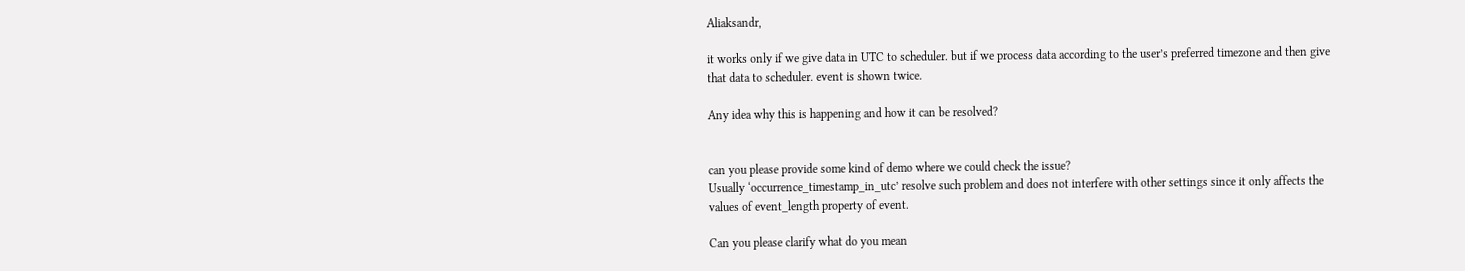Aliaksandr,

it works only if we give data in UTC to scheduler. but if we process data according to the user’s preferred timezone and then give that data to scheduler. event is shown twice.

Any idea why this is happening and how it can be resolved?


can you please provide some kind of demo where we could check the issue?
Usually ‘occurrence_timestamp_in_utc’ resolve such problem and does not interfere with other settings since it only affects the values of event_length property of event.

Can you please clarify what do you mean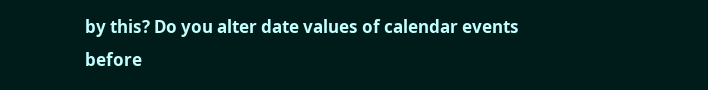by this? Do you alter date values of calendar events before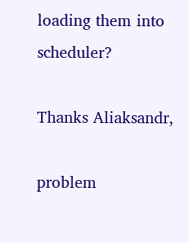loading them into scheduler?

Thanks Aliaksandr,

problem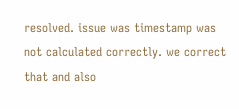resolved. issue was timestamp was not calculated correctly. we correct that and also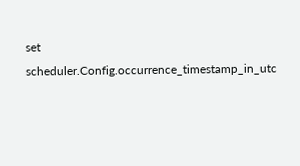set scheduler.Config.occurrence_timestamp_in_utc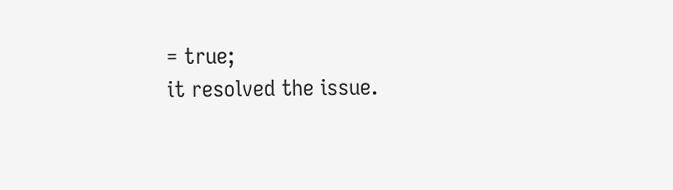= true;
it resolved the issue.